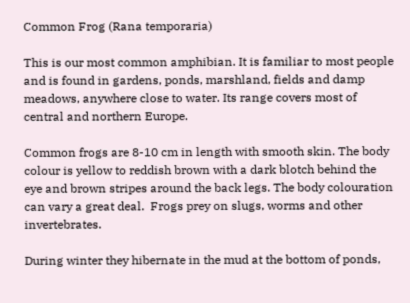Common Frog (Rana temporaria)

This is our most common amphibian. It is familiar to most people and is found in gardens, ponds, marshland, fields and damp meadows, anywhere close to water. Its range covers most of central and northern Europe.

Common frogs are 8-10 cm in length with smooth skin. The body colour is yellow to reddish brown with a dark blotch behind the eye and brown stripes around the back legs. The body colouration can vary a great deal.  Frogs prey on slugs, worms and other invertebrates.

During winter they hibernate in the mud at the bottom of ponds,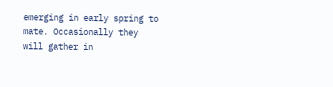emerging in early spring to mate. Occasionally they will gather in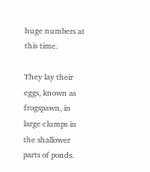huge numbers at this time.

They lay their eggs, known as frogspawn, in large clumps in the shallower parts of ponds.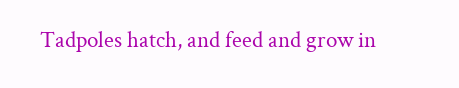Tadpoles hatch, and feed and grow in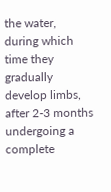the water, during which time they gradually develop limbs, after 2-3 months undergoing a complete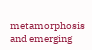metamorphosis and emerging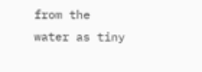from the water as tiny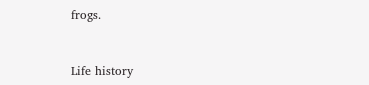frogs.



Life history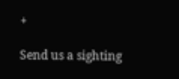+

Send us a sighting